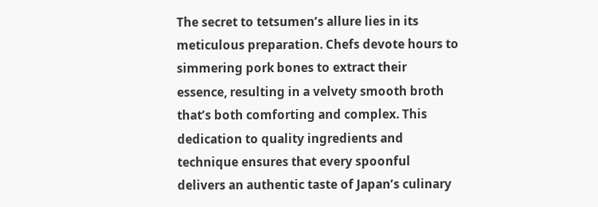The secret to tetsumen’s allure lies in its meticulous preparation. Chefs devote hours to simmering pork bones to extract their essence, resulting in a velvety smooth broth that’s both comforting and complex. This dedication to quality ingredients and technique ensures that every spoonful delivers an authentic taste of Japan’s culinary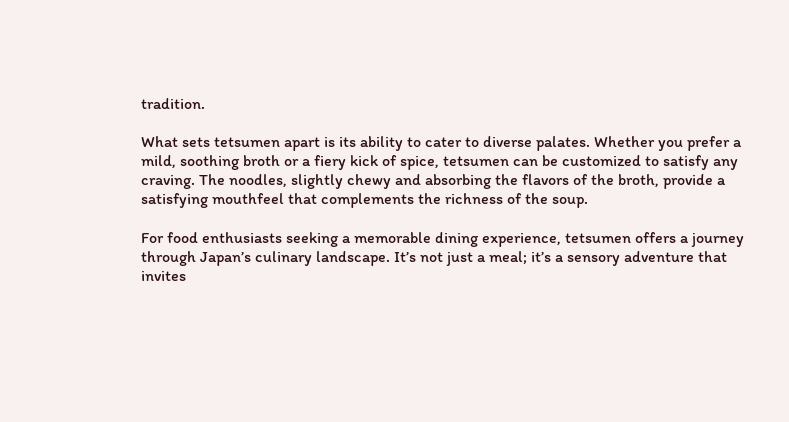tradition.

What sets tetsumen apart is its ability to cater to diverse palates. Whether you prefer a mild, soothing broth or a fiery kick of spice, tetsumen can be customized to satisfy any craving. The noodles, slightly chewy and absorbing the flavors of the broth, provide a satisfying mouthfeel that complements the richness of the soup.

For food enthusiasts seeking a memorable dining experience, tetsumen offers a journey through Japan’s culinary landscape. It’s not just a meal; it’s a sensory adventure that invites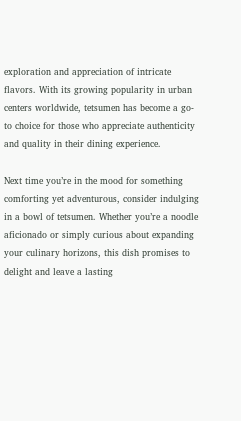exploration and appreciation of intricate flavors. With its growing popularity in urban centers worldwide, tetsumen has become a go-to choice for those who appreciate authenticity and quality in their dining experience.

Next time you’re in the mood for something comforting yet adventurous, consider indulging in a bowl of tetsumen. Whether you’re a noodle aficionado or simply curious about expanding your culinary horizons, this dish promises to delight and leave a lasting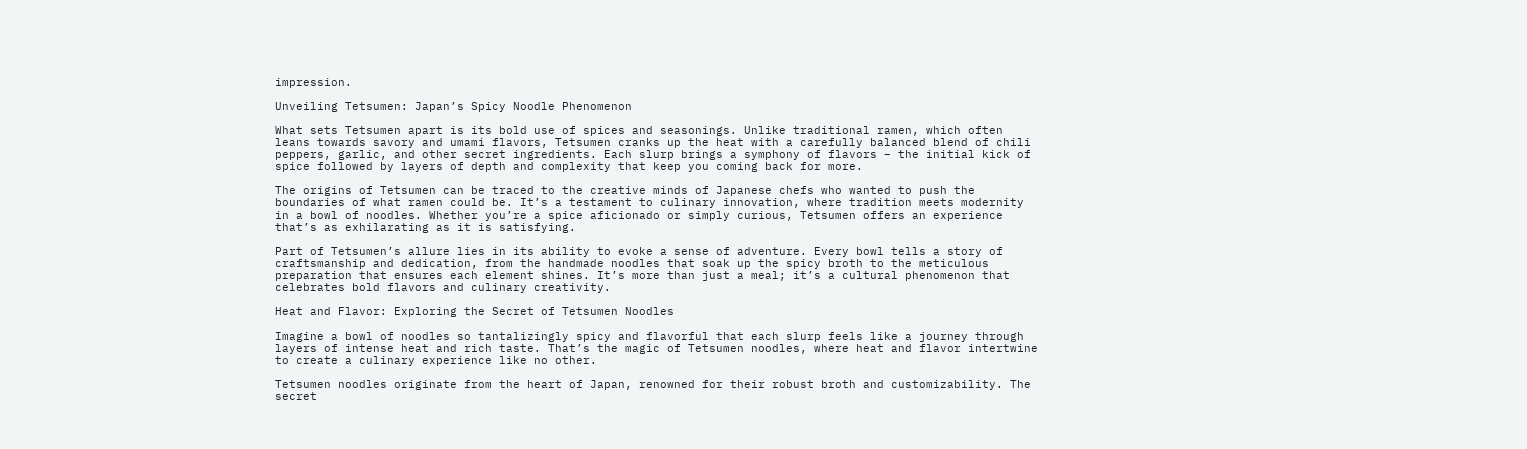impression.

Unveiling Tetsumen: Japan’s Spicy Noodle Phenomenon

What sets Tetsumen apart is its bold use of spices and seasonings. Unlike traditional ramen, which often leans towards savory and umami flavors, Tetsumen cranks up the heat with a carefully balanced blend of chili peppers, garlic, and other secret ingredients. Each slurp brings a symphony of flavors – the initial kick of spice followed by layers of depth and complexity that keep you coming back for more.

The origins of Tetsumen can be traced to the creative minds of Japanese chefs who wanted to push the boundaries of what ramen could be. It’s a testament to culinary innovation, where tradition meets modernity in a bowl of noodles. Whether you’re a spice aficionado or simply curious, Tetsumen offers an experience that’s as exhilarating as it is satisfying.

Part of Tetsumen’s allure lies in its ability to evoke a sense of adventure. Every bowl tells a story of craftsmanship and dedication, from the handmade noodles that soak up the spicy broth to the meticulous preparation that ensures each element shines. It’s more than just a meal; it’s a cultural phenomenon that celebrates bold flavors and culinary creativity.

Heat and Flavor: Exploring the Secret of Tetsumen Noodles

Imagine a bowl of noodles so tantalizingly spicy and flavorful that each slurp feels like a journey through layers of intense heat and rich taste. That’s the magic of Tetsumen noodles, where heat and flavor intertwine to create a culinary experience like no other.

Tetsumen noodles originate from the heart of Japan, renowned for their robust broth and customizability. The secret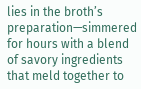lies in the broth’s preparation—simmered for hours with a blend of savory ingredients that meld together to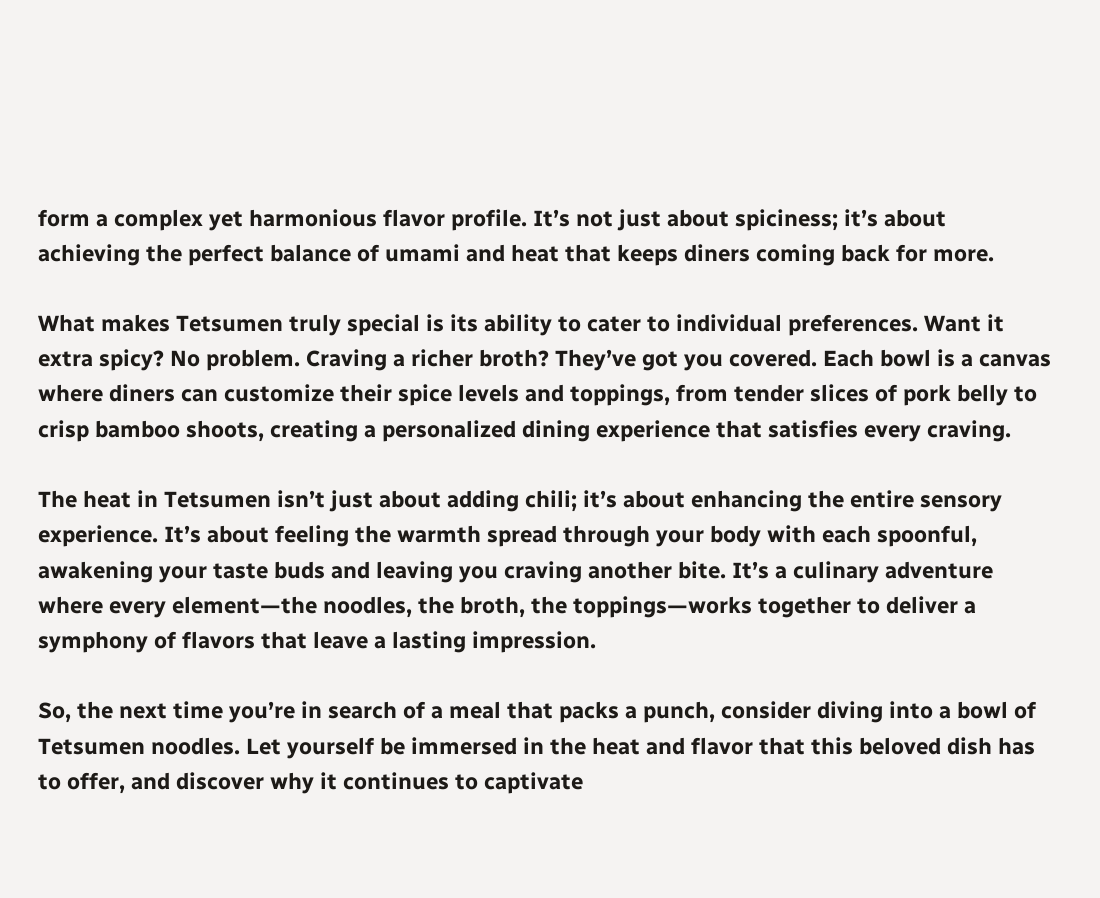form a complex yet harmonious flavor profile. It’s not just about spiciness; it’s about achieving the perfect balance of umami and heat that keeps diners coming back for more.

What makes Tetsumen truly special is its ability to cater to individual preferences. Want it extra spicy? No problem. Craving a richer broth? They’ve got you covered. Each bowl is a canvas where diners can customize their spice levels and toppings, from tender slices of pork belly to crisp bamboo shoots, creating a personalized dining experience that satisfies every craving.

The heat in Tetsumen isn’t just about adding chili; it’s about enhancing the entire sensory experience. It’s about feeling the warmth spread through your body with each spoonful, awakening your taste buds and leaving you craving another bite. It’s a culinary adventure where every element—the noodles, the broth, the toppings—works together to deliver a symphony of flavors that leave a lasting impression.

So, the next time you’re in search of a meal that packs a punch, consider diving into a bowl of Tetsumen noodles. Let yourself be immersed in the heat and flavor that this beloved dish has to offer, and discover why it continues to captivate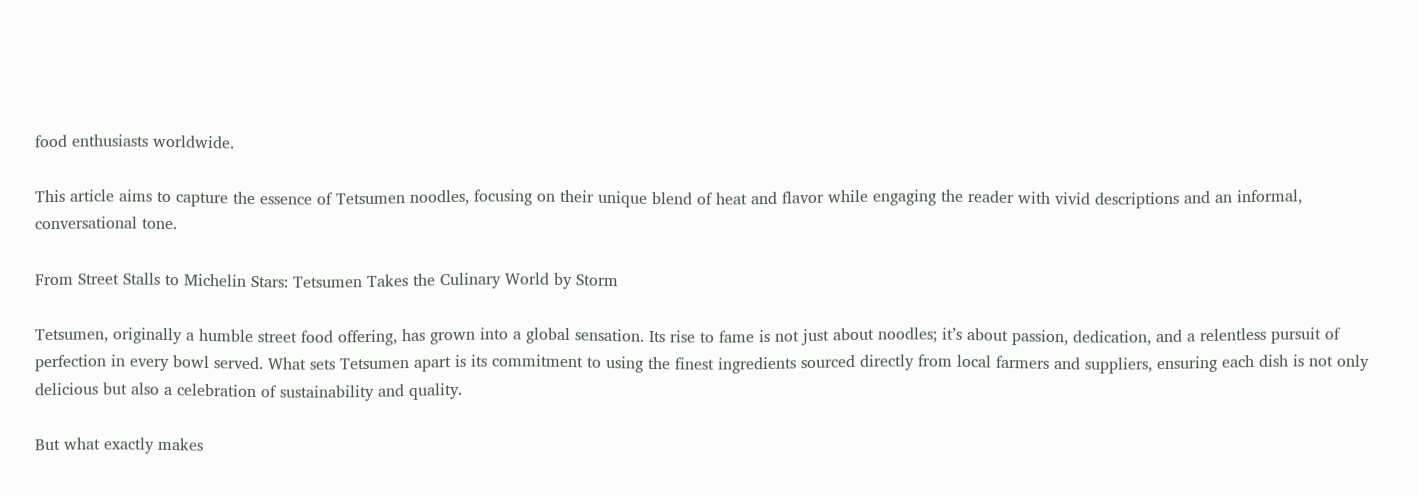food enthusiasts worldwide.

This article aims to capture the essence of Tetsumen noodles, focusing on their unique blend of heat and flavor while engaging the reader with vivid descriptions and an informal, conversational tone.

From Street Stalls to Michelin Stars: Tetsumen Takes the Culinary World by Storm

Tetsumen, originally a humble street food offering, has grown into a global sensation. Its rise to fame is not just about noodles; it’s about passion, dedication, and a relentless pursuit of perfection in every bowl served. What sets Tetsumen apart is its commitment to using the finest ingredients sourced directly from local farmers and suppliers, ensuring each dish is not only delicious but also a celebration of sustainability and quality.

But what exactly makes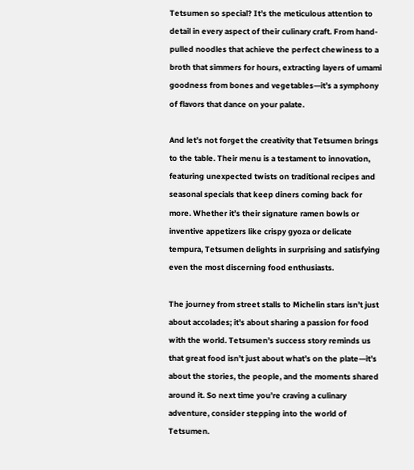Tetsumen so special? It’s the meticulous attention to detail in every aspect of their culinary craft. From hand-pulled noodles that achieve the perfect chewiness to a broth that simmers for hours, extracting layers of umami goodness from bones and vegetables—it’s a symphony of flavors that dance on your palate.

And let’s not forget the creativity that Tetsumen brings to the table. Their menu is a testament to innovation, featuring unexpected twists on traditional recipes and seasonal specials that keep diners coming back for more. Whether it’s their signature ramen bowls or inventive appetizers like crispy gyoza or delicate tempura, Tetsumen delights in surprising and satisfying even the most discerning food enthusiasts.

The journey from street stalls to Michelin stars isn’t just about accolades; it’s about sharing a passion for food with the world. Tetsumen’s success story reminds us that great food isn’t just about what’s on the plate—it’s about the stories, the people, and the moments shared around it. So next time you’re craving a culinary adventure, consider stepping into the world of Tetsumen.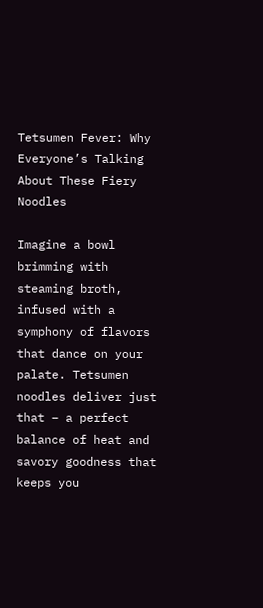Tetsumen Fever: Why Everyone’s Talking About These Fiery Noodles

Imagine a bowl brimming with steaming broth, infused with a symphony of flavors that dance on your palate. Tetsumen noodles deliver just that – a perfect balance of heat and savory goodness that keeps you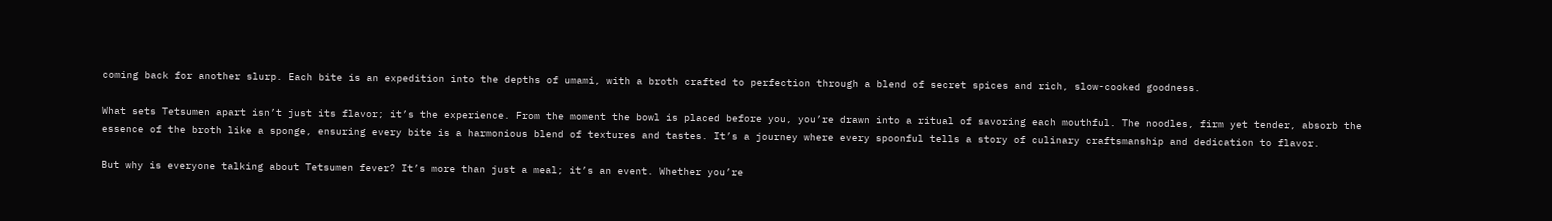coming back for another slurp. Each bite is an expedition into the depths of umami, with a broth crafted to perfection through a blend of secret spices and rich, slow-cooked goodness.

What sets Tetsumen apart isn’t just its flavor; it’s the experience. From the moment the bowl is placed before you, you’re drawn into a ritual of savoring each mouthful. The noodles, firm yet tender, absorb the essence of the broth like a sponge, ensuring every bite is a harmonious blend of textures and tastes. It’s a journey where every spoonful tells a story of culinary craftsmanship and dedication to flavor.

But why is everyone talking about Tetsumen fever? It’s more than just a meal; it’s an event. Whether you’re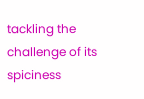tackling the challenge of its spiciness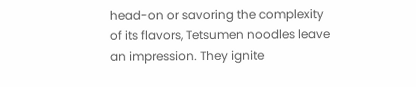head-on or savoring the complexity of its flavors, Tetsumen noodles leave an impression. They ignite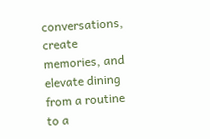conversations, create memories, and elevate dining from a routine to a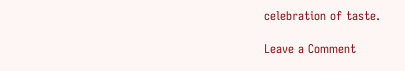celebration of taste.

Leave a Comment